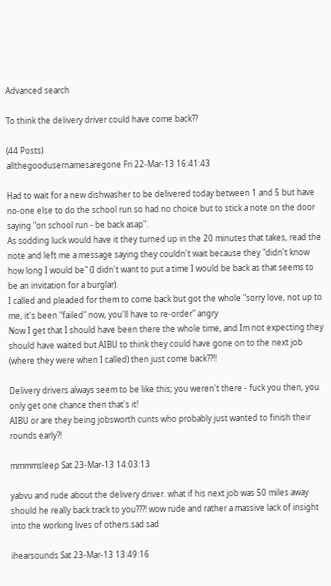Advanced search

To think the delivery driver could have come back??

(44 Posts)
allthegoodusernamesaregone Fri 22-Mar-13 16:41:43

Had to wait for a new dishwasher to be delivered today between 1 and 5 but have no-one else to do the school run so had no choice but to stick a note on the door saying "on school run - be back asap".
As sodding luck would have it they turned up in the 20 minutes that takes, read the note and left me a message saying they couldn't wait because they "didn't know how long I would be" (I didn't want to put a time I would be back as that seems to be an invitation for a burglar).
I called and pleaded for them to come back but got the whole "sorry love, not up to me, it's been "failed" now, you'll have to re-order" angry
Now I get that I should have been there the whole time, and Im not expecting they should have waited but AIBU to think they could have gone on to the next job (where they were when I called) then just come back??!!

Delivery drivers always seem to be like this; you weren't there - fuck you then, you only get one chance then that's it!
AIBU or are they being jobsworth cunts who probably just wanted to finish their rounds early?!

mmmmsleep Sat 23-Mar-13 14:03:13

yabvu and rude about the delivery driver. what if his next job was 50 miles away should he really back track to you???! wow rude and rather a massive lack of insight into the working lives of others.sad sad

ihearsounds Sat 23-Mar-13 13:49:16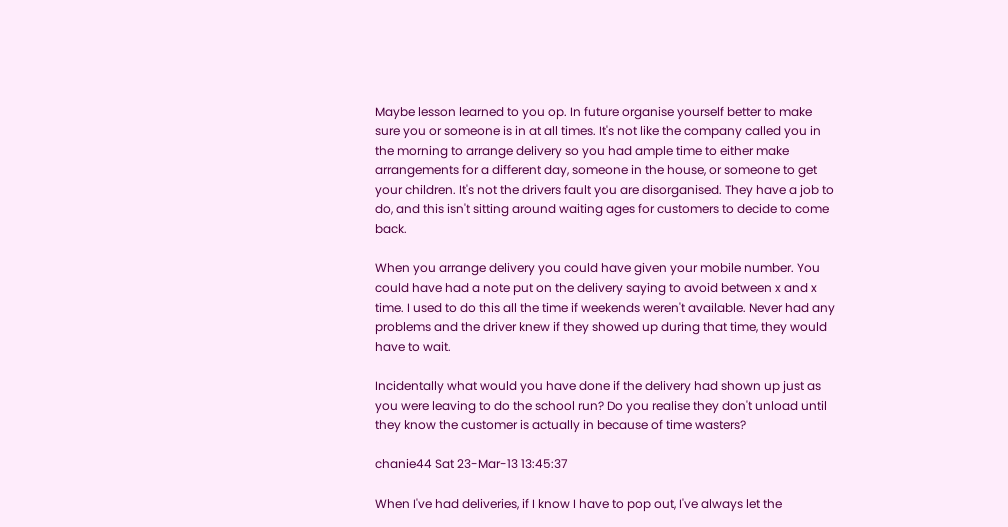Maybe lesson learned to you op. In future organise yourself better to make sure you or someone is in at all times. It's not like the company called you in the morning to arrange delivery so you had ample time to either make arrangements for a different day, someone in the house, or someone to get your children. It's not the drivers fault you are disorganised. They have a job to do, and this isn't sitting around waiting ages for customers to decide to come back.

When you arrange delivery you could have given your mobile number. You could have had a note put on the delivery saying to avoid between x and x time. I used to do this all the time if weekends weren't available. Never had any problems and the driver knew if they showed up during that time, they would have to wait.

Incidentally what would you have done if the delivery had shown up just as you were leaving to do the school run? Do you realise they don't unload until they know the customer is actually in because of time wasters?

chanie44 Sat 23-Mar-13 13:45:37

When I've had deliveries, if I know I have to pop out, I've always let the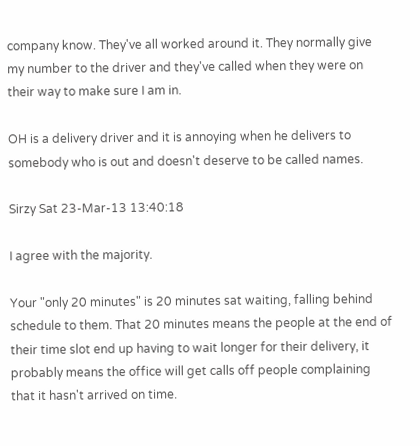company know. They've all worked around it. They normally give my number to the driver and they've called when they were on their way to make sure I am in.

OH is a delivery driver and it is annoying when he delivers to somebody who is out and doesn't deserve to be called names.

Sirzy Sat 23-Mar-13 13:40:18

I agree with the majority.

Your "only 20 minutes" is 20 minutes sat waiting, falling behind schedule to them. That 20 minutes means the people at the end of their time slot end up having to wait longer for their delivery, it probably means the office will get calls off people complaining that it hasn't arrived on time.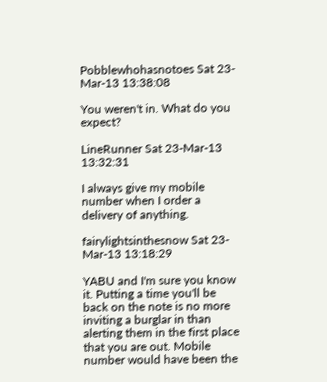Pobblewhohasnotoes Sat 23-Mar-13 13:38:08

You weren't in. What do you expect?

LineRunner Sat 23-Mar-13 13:32:31

I always give my mobile number when I order a delivery of anything.

fairylightsinthesnow Sat 23-Mar-13 13:18:29

YABU and I'm sure you know it. Putting a time you'll be back on the note is no more inviting a burglar in than alerting them in the first place that you are out. Mobile number would have been the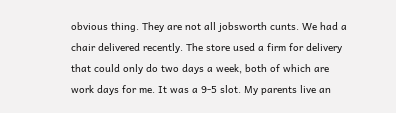obvious thing. They are not all jobsworth cunts. We had a chair delivered recently. The store used a firm for delivery that could only do two days a week, both of which are work days for me. It was a 9-5 slot. My parents live an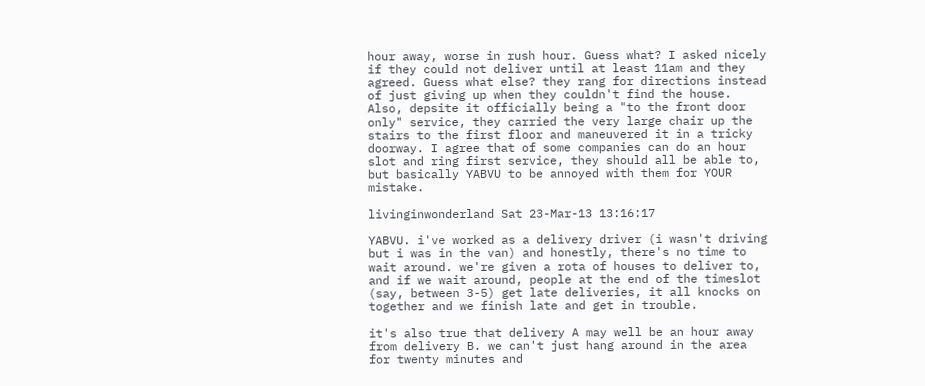hour away, worse in rush hour. Guess what? I asked nicely if they could not deliver until at least 11am and they agreed. Guess what else? they rang for directions instead of just giving up when they couldn't find the house. Also, depsite it officially being a "to the front door only" service, they carried the very large chair up the stairs to the first floor and maneuvered it in a tricky doorway. I agree that of some companies can do an hour slot and ring first service, they should all be able to, but basically YABVU to be annoyed with them for YOUR mistake.

livinginwonderland Sat 23-Mar-13 13:16:17

YABVU. i've worked as a delivery driver (i wasn't driving but i was in the van) and honestly, there's no time to wait around. we're given a rota of houses to deliver to, and if we wait around, people at the end of the timeslot (say, between 3-5) get late deliveries, it all knocks on together and we finish late and get in trouble.

it's also true that delivery A may well be an hour away from delivery B. we can't just hang around in the area for twenty minutes and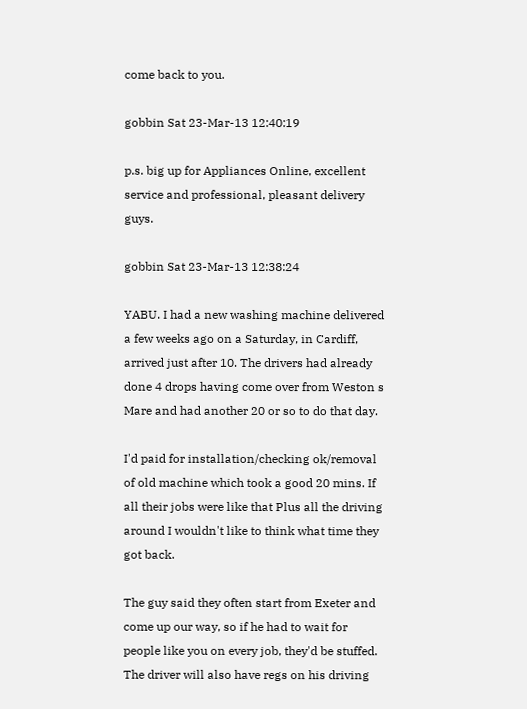come back to you.

gobbin Sat 23-Mar-13 12:40:19

p.s. big up for Appliances Online, excellent service and professional, pleasant delivery guys.

gobbin Sat 23-Mar-13 12:38:24

YABU. I had a new washing machine delivered a few weeks ago on a Saturday, in Cardiff, arrived just after 10. The drivers had already done 4 drops having come over from Weston s Mare and had another 20 or so to do that day.

I'd paid for installation/checking ok/removal of old machine which took a good 20 mins. If all their jobs were like that Plus all the driving around I wouldn't like to think what time they got back.

The guy said they often start from Exeter and come up our way, so if he had to wait for people like you on every job, they'd be stuffed. The driver will also have regs on his driving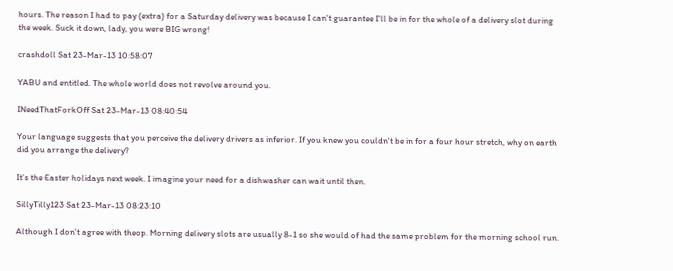hours. The reason I had to pay (extra) for a Saturday delivery was because I can't guarantee I'll be in for the whole of a delivery slot during the week. Suck it down, lady, you were BIG wrong!

crashdoll Sat 23-Mar-13 10:58:07

YABU and entitled. The whole world does not revolve around you.

INeedThatForkOff Sat 23-Mar-13 08:40:54

Your language suggests that you perceive the delivery drivers as inferior. If you knew you couldn't be in for a four hour stretch, why on earth did you arrange the delivery?

It's the Easter holidays next week. I imagine your need for a dishwasher can wait until then.

SillyTilly123 Sat 23-Mar-13 08:23:10

Although I don't agree with theop. Morning delivery slots are usually 8-1 so she would of had the same problem for the morning school run.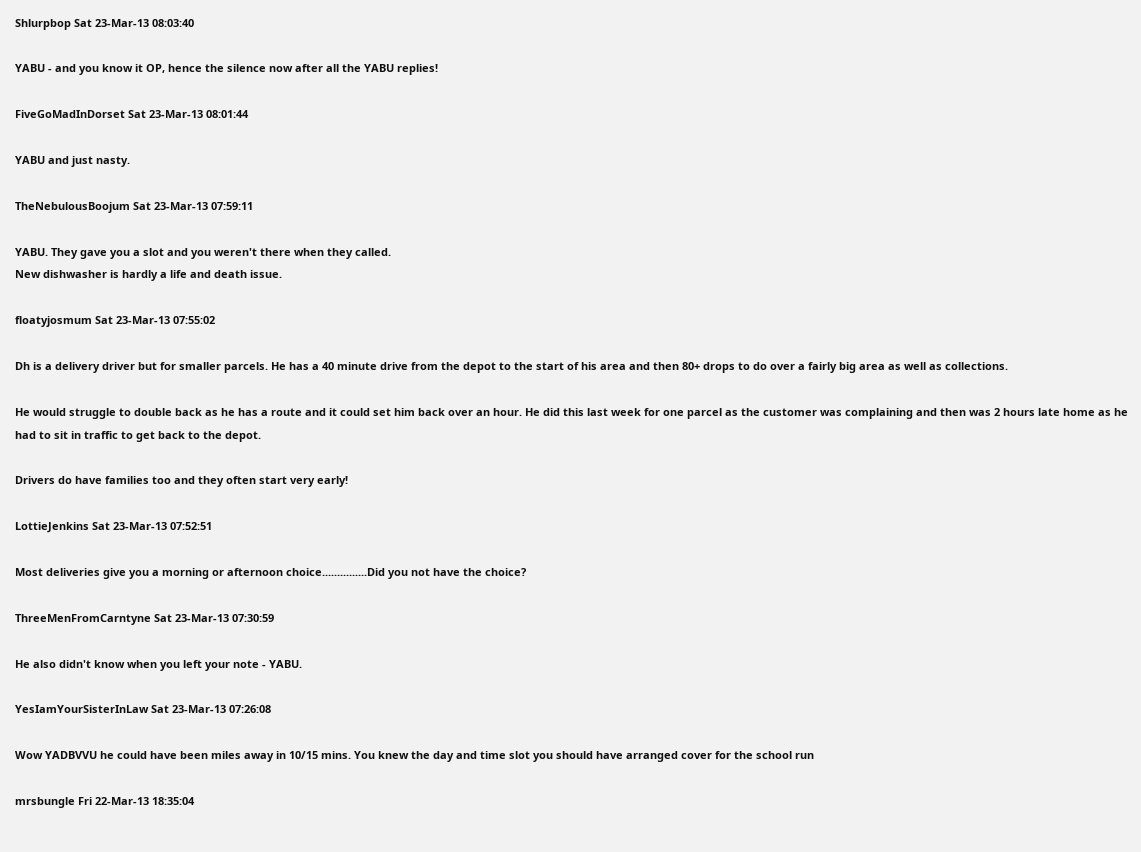Shlurpbop Sat 23-Mar-13 08:03:40

YABU - and you know it OP, hence the silence now after all the YABU replies!

FiveGoMadInDorset Sat 23-Mar-13 08:01:44

YABU and just nasty.

TheNebulousBoojum Sat 23-Mar-13 07:59:11

YABU. They gave you a slot and you weren't there when they called.
New dishwasher is hardly a life and death issue.

floatyjosmum Sat 23-Mar-13 07:55:02

Dh is a delivery driver but for smaller parcels. He has a 40 minute drive from the depot to the start of his area and then 80+ drops to do over a fairly big area as well as collections.

He would struggle to double back as he has a route and it could set him back over an hour. He did this last week for one parcel as the customer was complaining and then was 2 hours late home as he had to sit in traffic to get back to the depot.

Drivers do have families too and they often start very early!

LottieJenkins Sat 23-Mar-13 07:52:51

Most deliveries give you a morning or afternoon choice...............Did you not have the choice?

ThreeMenFromCarntyne Sat 23-Mar-13 07:30:59

He also didn't know when you left your note - YABU.

YesIamYourSisterInLaw Sat 23-Mar-13 07:26:08

Wow YADBVVU he could have been miles away in 10/15 mins. You knew the day and time slot you should have arranged cover for the school run

mrsbungle Fri 22-Mar-13 18:35:04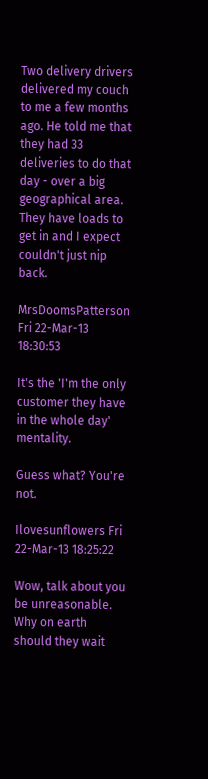Two delivery drivers delivered my couch to me a few months ago. He told me that they had 33 deliveries to do that day - over a big geographical area. They have loads to get in and I expect couldn't just nip back.

MrsDoomsPatterson Fri 22-Mar-13 18:30:53

It's the 'I'm the only customer they have in the whole day' mentality.

Guess what? You're not.

Ilovesunflowers Fri 22-Mar-13 18:25:22

Wow, talk about you be unreasonable. Why on earth should they wait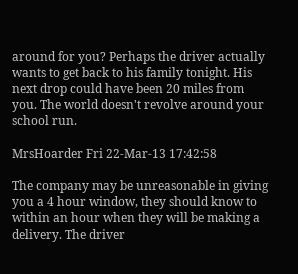around for you? Perhaps the driver actually wants to get back to his family tonight. His next drop could have been 20 miles from you. The world doesn't revolve around your school run.

MrsHoarder Fri 22-Mar-13 17:42:58

The company may be unreasonable in giving you a 4 hour window, they should know to within an hour when they will be making a delivery. The driver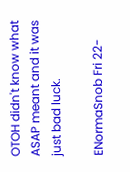OTOH didn't know what ASAP meant and it was just bad luck.

ENormaSnob Fri 22-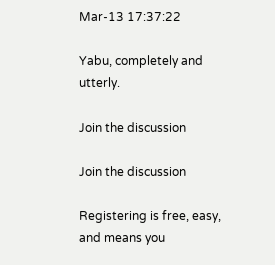Mar-13 17:37:22

Yabu, completely and utterly.

Join the discussion

Join the discussion

Registering is free, easy, and means you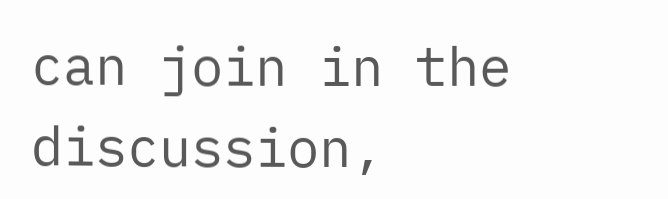can join in the discussion,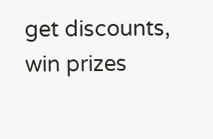get discounts, win prizes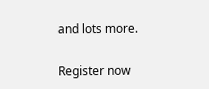and lots more.

Register now